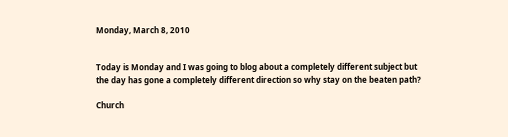Monday, March 8, 2010


Today is Monday and I was going to blog about a completely different subject but the day has gone a completely different direction so why stay on the beaten path?

Church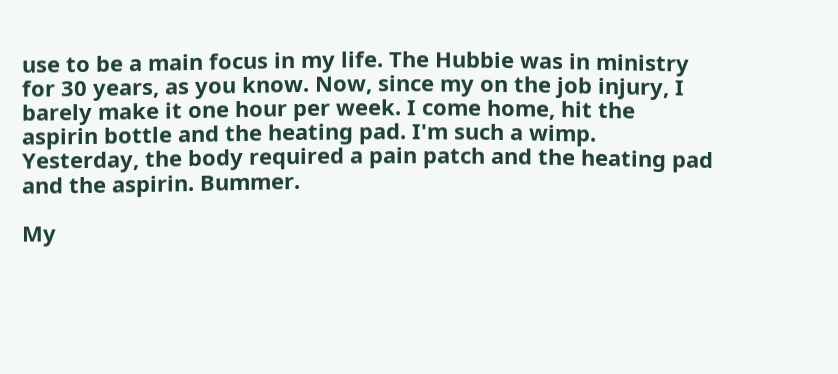use to be a main focus in my life. The Hubbie was in ministry for 30 years, as you know. Now, since my on the job injury, I barely make it one hour per week. I come home, hit the aspirin bottle and the heating pad. I'm such a wimp. Yesterday, the body required a pain patch and the heating pad and the aspirin. Bummer.

My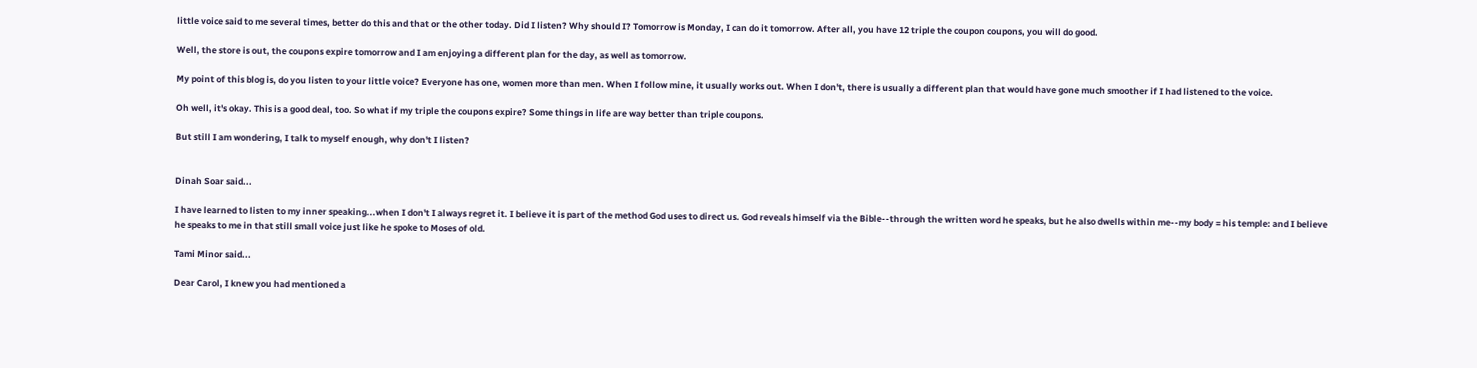little voice said to me several times, better do this and that or the other today. Did I listen? Why should I? Tomorrow is Monday, I can do it tomorrow. After all, you have 12 triple the coupon coupons, you will do good.

Well, the store is out, the coupons expire tomorrow and I am enjoying a different plan for the day, as well as tomorrow.

My point of this blog is, do you listen to your little voice? Everyone has one, women more than men. When I follow mine, it usually works out. When I don't, there is usually a different plan that would have gone much smoother if I had listened to the voice.

Oh well, it's okay. This is a good deal, too. So what if my triple the coupons expire? Some things in life are way better than triple coupons.

But still I am wondering, I talk to myself enough, why don't I listen?


Dinah Soar said...

I have learned to listen to my inner speaking...when I don't I always regret it. I believe it is part of the method God uses to direct us. God reveals himself via the Bible--through the written word he speaks, but he also dwells within me--my body = his temple: and I believe he speaks to me in that still small voice just like he spoke to Moses of old.

Tami Minor said...

Dear Carol, I knew you had mentioned a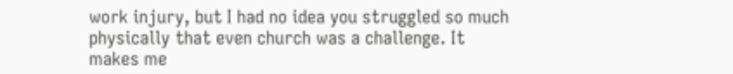work injury, but I had no idea you struggled so much physically that even church was a challenge. It makes me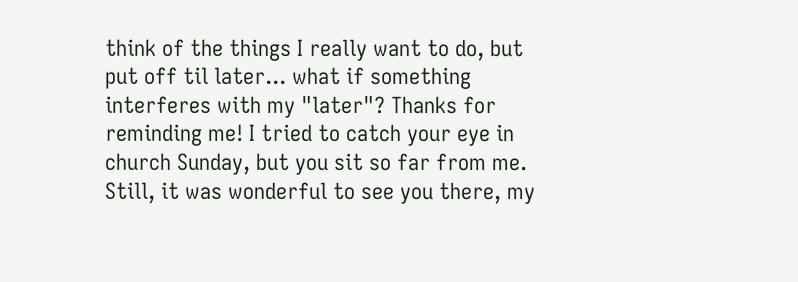think of the things I really want to do, but put off til later... what if something interferes with my "later"? Thanks for reminding me! I tried to catch your eye in church Sunday, but you sit so far from me. Still, it was wonderful to see you there, my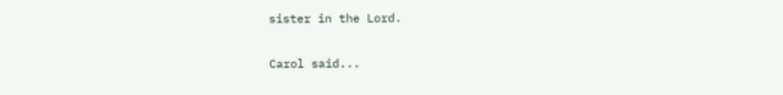sister in the Lord.

Carol said...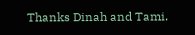Thanks Dinah and Tami.